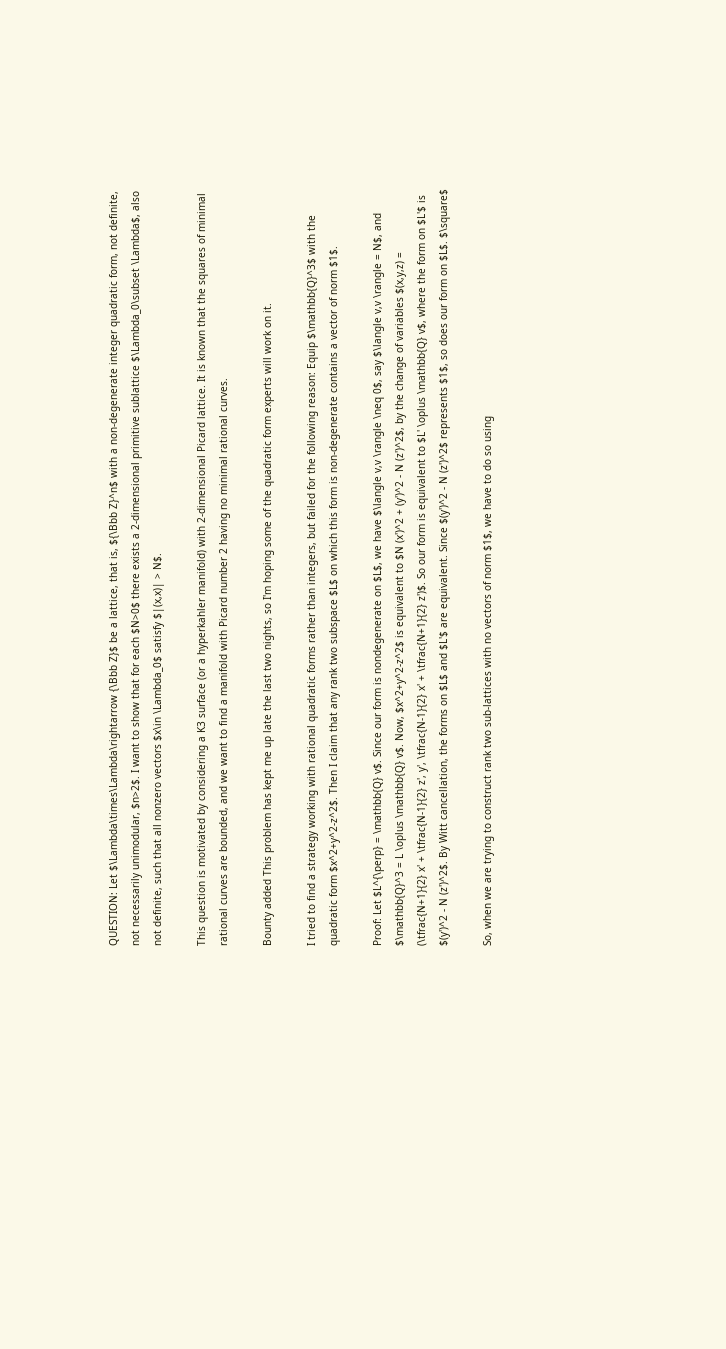QUESTION: Let $\Lambda\times\Lambda\rightarrow {\Bbb Z}$ be a lattice, that is, ${\Bbb Z}^n$ with a non-degenerate integer quadratic form, not definite, not necessarily unimodular, $n>2$. I want to show that for each $N>0$ there exists a 2-dimensional primitive sublattice $\Lambda_0\subset \Lambda$, also not definite, such that all nonzero vectors $x\in \Lambda_0$ satisfy $|(x,x)| > N$.

This question is motivated by considering a K3 surface (or a hyperkahler manifold) with 2-dimensional Picard lattice. It is known that the squares of minimal rational curves are bounded, and we want to find a manifold with Picard number 2 having no minimal rational curves.

Bounty added This problem has kept me up late the last two nights, so I'm hoping some of the quadratic form experts will work on it.

I tried to find a strategy working with rational quadratic forms rather than integers, but failed for the following reason: Equip $\mathbb{Q}^3$ with the quadratic form $x^2+y^2-z^2$. Then I claim that any rank two subspace $L$ on which this form is non-degenerate contains a vector of norm $1$.

Proof: Let $L^{\perp} = \mathbb{Q} v$. Since our form is nondegenerate on $L$, we have $\langle v,v \rangle \neq 0$, say $\langle v,v \rangle = N$, and $\mathbb{Q}^3 = L \oplus \mathbb{Q} v$. Now, $x^2+y^2-z^2$ is equivalent to $N (x')^2 + (y')^2 - N (z')^2$, by the change of variables $(x,y,z) = (\tfrac{N+1}{2} x' + \tfrac{N-1}{2} z', y', \tfrac{N-1}{2} x' + \tfrac{N+1}{2} z')$. So our form is equivalent to $L' \oplus \mathbb{Q} v$, where the form on $L'$ is $(y')^2 - N (z')^2$. By Witt cancellation, the forms on $L$ and $L'$ are equivalent. Since $(y')^2 - N (z')^2$ represents $1$, so does our form on $L$. $\square$

So, when we are trying to construct rank two sub-lattices with no vectors of norm $1$, we have to do so using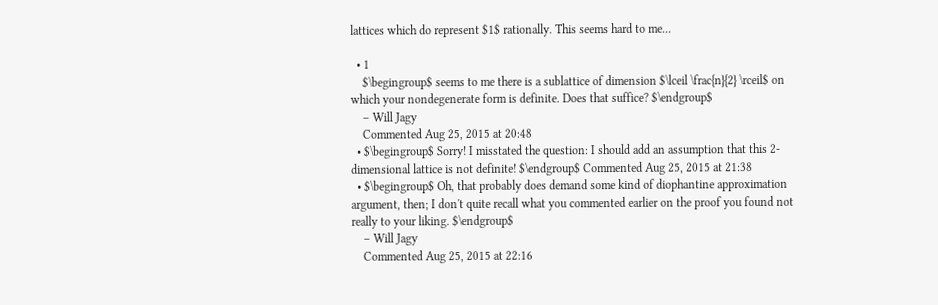lattices which do represent $1$ rationally. This seems hard to me...

  • 1
    $\begingroup$ seems to me there is a sublattice of dimension $\lceil \frac{n}{2} \rceil$ on which your nondegenerate form is definite. Does that suffice? $\endgroup$
    – Will Jagy
    Commented Aug 25, 2015 at 20:48
  • $\begingroup$ Sorry! I misstated the question: I should add an assumption that this 2-dimensional lattice is not definite! $\endgroup$ Commented Aug 25, 2015 at 21:38
  • $\begingroup$ Oh, that probably does demand some kind of diophantine approximation argument, then; I don't quite recall what you commented earlier on the proof you found not really to your liking. $\endgroup$
    – Will Jagy
    Commented Aug 25, 2015 at 22:16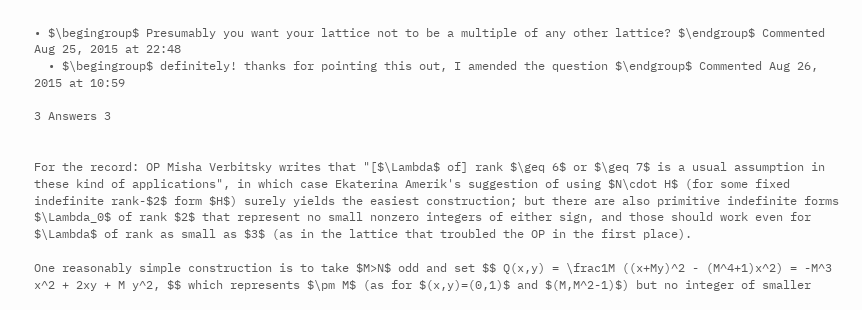• $\begingroup$ Presumably you want your lattice not to be a multiple of any other lattice? $\endgroup$ Commented Aug 25, 2015 at 22:48
  • $\begingroup$ definitely! thanks for pointing this out, I amended the question $\endgroup$ Commented Aug 26, 2015 at 10:59

3 Answers 3


For the record: OP Misha Verbitsky writes that "[$\Lambda$ of] rank $\geq 6$ or $\geq 7$ is a usual assumption in these kind of applications", in which case Ekaterina Amerik's suggestion of using $N\cdot H$ (for some fixed indefinite rank-$2$ form $H$) surely yields the easiest construction; but there are also primitive indefinite forms $\Lambda_0$ of rank $2$ that represent no small nonzero integers of either sign, and those should work even for $\Lambda$ of rank as small as $3$ (as in the lattice that troubled the OP in the first place).

One reasonably simple construction is to take $M>N$ odd and set $$ Q(x,y) = \frac1M ((x+My)^2 - (M^4+1)x^2) = -M^3 x^2 + 2xy + M y^2, $$ which represents $\pm M$ (as for $(x,y)=(0,1)$ and $(M,M^2-1)$) but no integer of smaller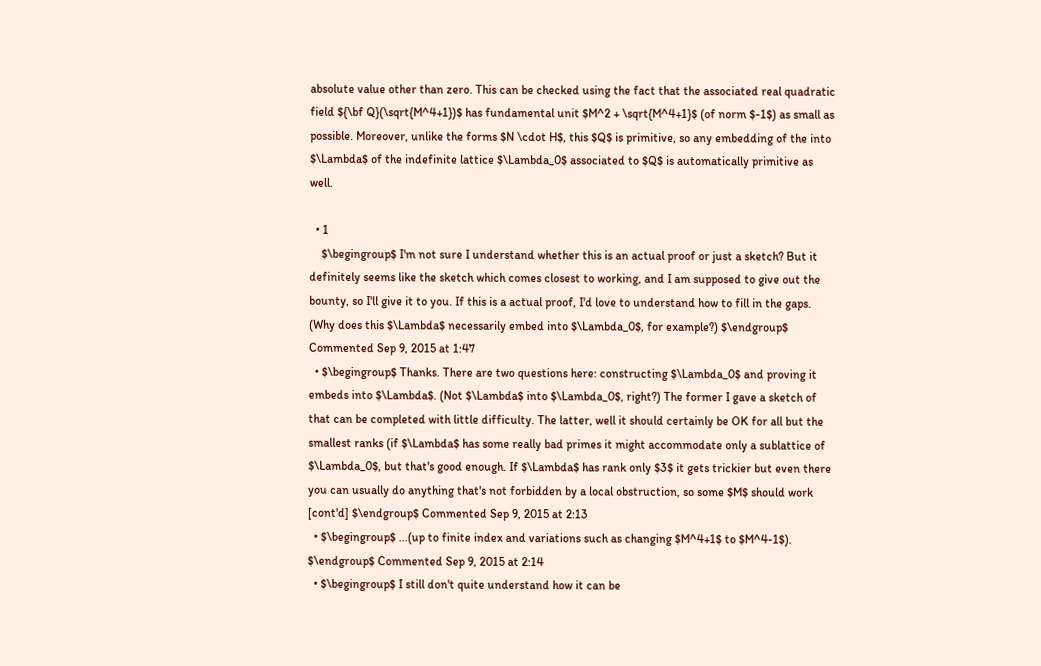absolute value other than zero. This can be checked using the fact that the associated real quadratic field ${\bf Q}(\sqrt{M^4+1})$ has fundamental unit $M^2 + \sqrt{M^4+1}$ (of norm $-1$) as small as possible. Moreover, unlike the forms $N \cdot H$, this $Q$ is primitive, so any embedding of the into $\Lambda$ of the indefinite lattice $\Lambda_0$ associated to $Q$ is automatically primitive as well.

  • 1
    $\begingroup$ I'm not sure I understand whether this is an actual proof or just a sketch? But it definitely seems like the sketch which comes closest to working, and I am supposed to give out the bounty, so I'll give it to you. If this is a actual proof, I'd love to understand how to fill in the gaps. (Why does this $\Lambda$ necessarily embed into $\Lambda_0$, for example?) $\endgroup$ Commented Sep 9, 2015 at 1:47
  • $\begingroup$ Thanks. There are two questions here: constructing $\Lambda_0$ and proving it embeds into $\Lambda$. (Not $\Lambda$ into $\Lambda_0$, right?) The former I gave a sketch of that can be completed with little difficulty. The latter, well it should certainly be OK for all but the smallest ranks (if $\Lambda$ has some really bad primes it might accommodate only a sublattice of $\Lambda_0$, but that's good enough. If $\Lambda$ has rank only $3$ it gets trickier but even there you can usually do anything that's not forbidden by a local obstruction, so some $M$ should work [cont'd] $\endgroup$ Commented Sep 9, 2015 at 2:13
  • $\begingroup$ ...(up to finite index and variations such as changing $M^4+1$ to $M^4-1$). $\endgroup$ Commented Sep 9, 2015 at 2:14
  • $\begingroup$ I still don't quite understand how it can be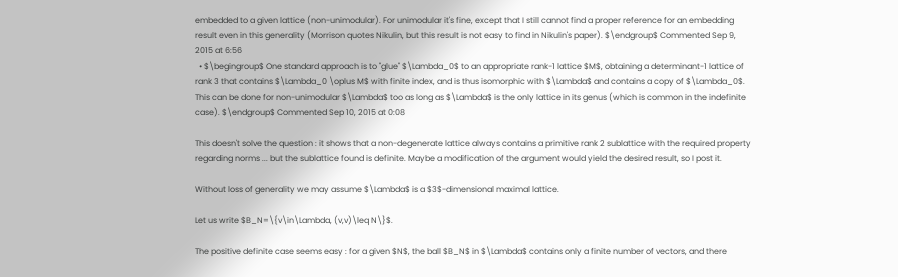embedded to a given lattice (non-unimodular). For unimodular it's fine, except that I still cannot find a proper reference for an embedding result even in this generality (Morrison quotes Nikulin, but this result is not easy to find in Nikulin's paper). $\endgroup$ Commented Sep 9, 2015 at 6:56
  • $\begingroup$ One standard approach is to "glue" $\Lambda_0$ to an appropriate rank-1 lattice $M$, obtaining a determinant-1 lattice of rank 3 that contains $\Lambda_0 \oplus M$ with finite index, and is thus isomorphic with $\Lambda$ and contains a copy of $\Lambda_0$. This can be done for non-unimodular $\Lambda$ too as long as $\Lambda$ is the only lattice in its genus (which is common in the indefinite case). $\endgroup$ Commented Sep 10, 2015 at 0:08

This doesn't solve the question : it shows that a non-degenerate lattice always contains a primitive rank 2 sublattice with the required property regarding norms ... but the sublattice found is definite. Maybe a modification of the argument would yield the desired result, so I post it.

Without loss of generality we may assume $\Lambda$ is a $3$-dimensional maximal lattice.

Let us write $B_N=\{v\in\Lambda, (v,v)\leq N\}$.

The positive definite case seems easy : for a given $N$, the ball $B_N$ in $\Lambda$ contains only a finite number of vectors, and there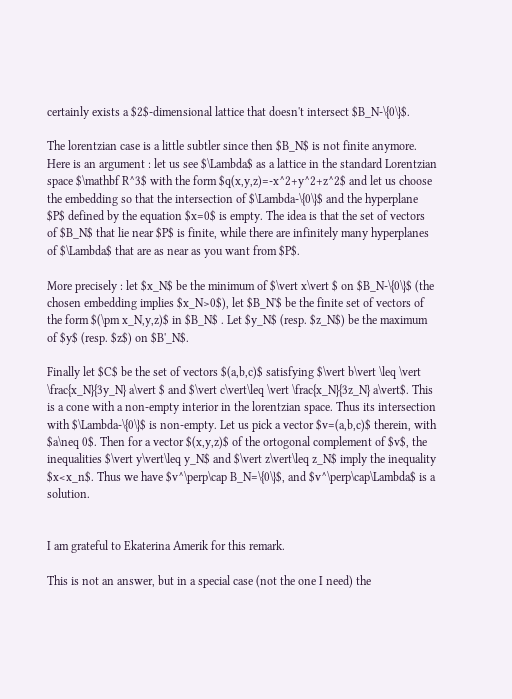certainly exists a $2$-dimensional lattice that doesn't intersect $B_N-\{0\}$.

The lorentzian case is a little subtler since then $B_N$ is not finite anymore. Here is an argument : let us see $\Lambda$ as a lattice in the standard Lorentzian space $\mathbf R^3$ with the form $q(x,y,z)=-x^2+y^2+z^2$ and let us choose the embedding so that the intersection of $\Lambda-\{0\}$ and the hyperplane $P$ defined by the equation $x=0$ is empty. The idea is that the set of vectors of $B_N$ that lie near $P$ is finite, while there are infinitely many hyperplanes of $\Lambda$ that are as near as you want from $P$.

More precisely : let $x_N$ be the minimum of $\vert x\vert $ on $B_N-\{0\}$ (the chosen embedding implies $x_N>0$), let $B_N'$ be the finite set of vectors of the form $(\pm x_N,y,z)$ in $B_N$ . Let $y_N$ (resp. $z_N$) be the maximum of $y$ (resp. $z$) on $B'_N$.

Finally let $C$ be the set of vectors $(a,b,c)$ satisfying $\vert b\vert \leq \vert \frac{x_N}{3y_N} a\vert $ and $\vert c\vert\leq \vert \frac{x_N}{3z_N} a\vert$. This is a cone with a non-empty interior in the lorentzian space. Thus its intersection with $\Lambda-\{0\}$ is non-empty. Let us pick a vector $v=(a,b,c)$ therein, with $a\neq 0$. Then for a vector $(x,y,z)$ of the ortogonal complement of $v$, the inequalities $\vert y\vert\leq y_N$ and $\vert z\vert\leq z_N$ imply the inequality $x<x_n$. Thus we have $v^\perp\cap B_N=\{0\}$, and $v^\perp\cap\Lambda$ is a solution.


I am grateful to Ekaterina Amerik for this remark.

This is not an answer, but in a special case (not the one I need) the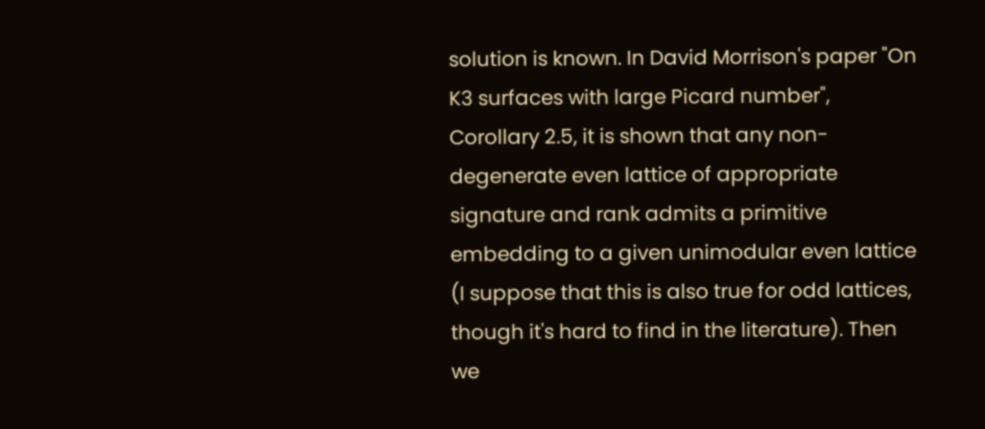solution is known. In David Morrison's paper "On K3 surfaces with large Picard number", Corollary 2.5, it is shown that any non-degenerate even lattice of appropriate signature and rank admits a primitive embedding to a given unimodular even lattice (I suppose that this is also true for odd lattices, though it's hard to find in the literature). Then we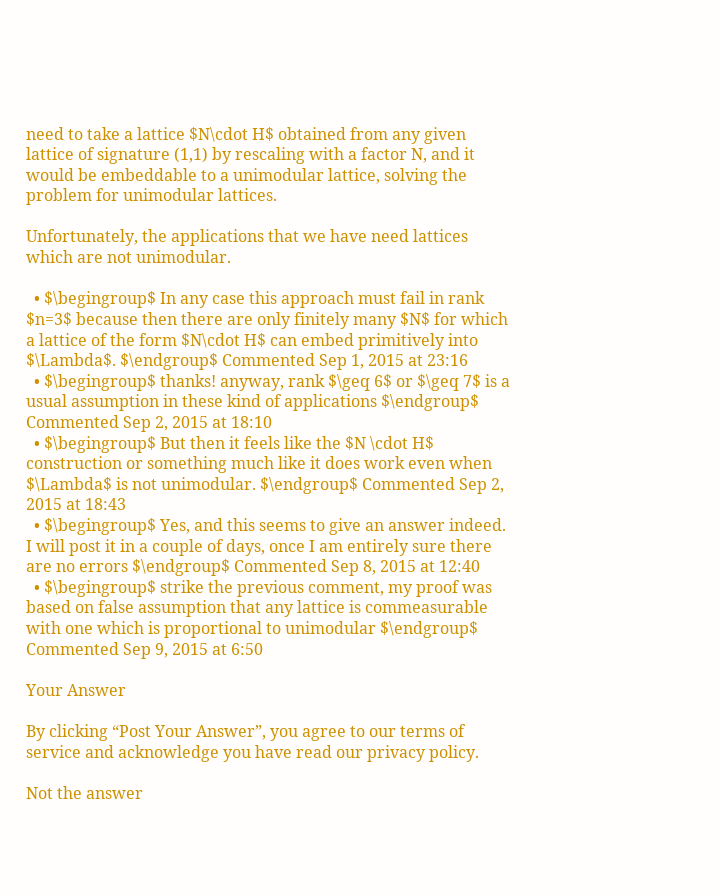need to take a lattice $N\cdot H$ obtained from any given lattice of signature (1,1) by rescaling with a factor N, and it would be embeddable to a unimodular lattice, solving the problem for unimodular lattices.

Unfortunately, the applications that we have need lattices which are not unimodular.

  • $\begingroup$ In any case this approach must fail in rank $n=3$ because then there are only finitely many $N$ for which a lattice of the form $N\cdot H$ can embed primitively into $\Lambda$. $\endgroup$ Commented Sep 1, 2015 at 23:16
  • $\begingroup$ thanks! anyway, rank $\geq 6$ or $\geq 7$ is a usual assumption in these kind of applications $\endgroup$ Commented Sep 2, 2015 at 18:10
  • $\begingroup$ But then it feels like the $N \cdot H$ construction or something much like it does work even when $\Lambda$ is not unimodular. $\endgroup$ Commented Sep 2, 2015 at 18:43
  • $\begingroup$ Yes, and this seems to give an answer indeed. I will post it in a couple of days, once I am entirely sure there are no errors $\endgroup$ Commented Sep 8, 2015 at 12:40
  • $\begingroup$ strike the previous comment, my proof was based on false assumption that any lattice is commeasurable with one which is proportional to unimodular $\endgroup$ Commented Sep 9, 2015 at 6:50

Your Answer

By clicking “Post Your Answer”, you agree to our terms of service and acknowledge you have read our privacy policy.

Not the answer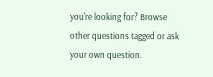you're looking for? Browse other questions tagged or ask your own question.